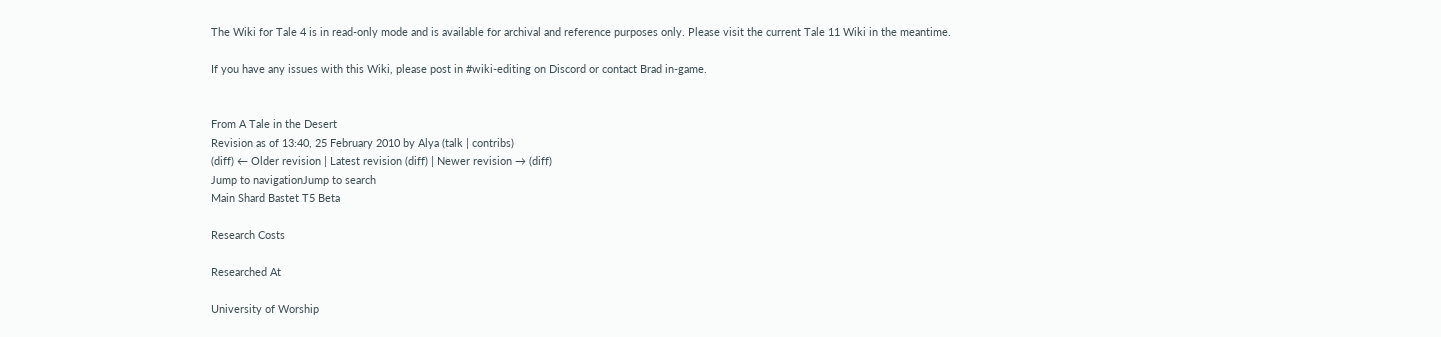The Wiki for Tale 4 is in read-only mode and is available for archival and reference purposes only. Please visit the current Tale 11 Wiki in the meantime.

If you have any issues with this Wiki, please post in #wiki-editing on Discord or contact Brad in-game.


From A Tale in the Desert
Revision as of 13:40, 25 February 2010 by Alya (talk | contribs)
(diff) ← Older revision | Latest revision (diff) | Newer revision → (diff)
Jump to navigationJump to search
Main Shard Bastet T5 Beta

Research Costs

Researched At

University of Worship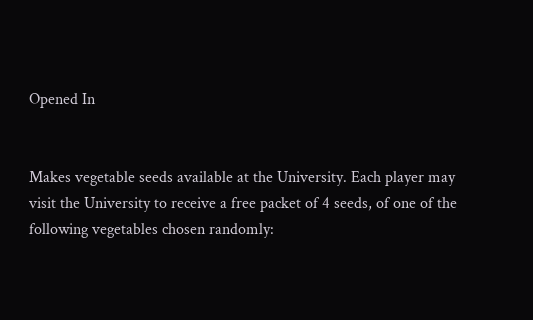Opened In


Makes vegetable seeds available at the University. Each player may visit the University to receive a free packet of 4 seeds, of one of the following vegetables chosen randomly: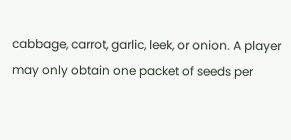cabbage, carrot, garlic, leek, or onion. A player may only obtain one packet of seeds per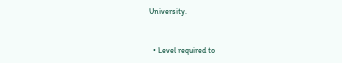University.


  • Level required to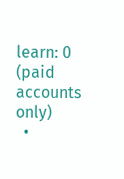learn: 0 (paid accounts only)
  •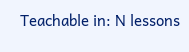Teachable in: N lessons